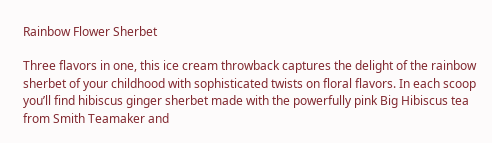Rainbow Flower Sherbet

Three flavors in one, this ice cream throwback captures the delight of the rainbow sherbet of your childhood with sophisticated twists on floral flavors. In each scoop you’ll find hibiscus ginger sherbet made with the powerfully pink Big Hibiscus tea from Smith Teamaker and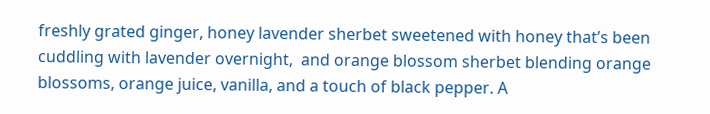freshly grated ginger, honey lavender sherbet sweetened with honey that’s been cuddling with lavender overnight,  and orange blossom sherbet blending orange blossoms, orange juice, vanilla, and a touch of black pepper. A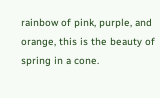rainbow of pink, purple, and orange, this is the beauty of spring in a cone.